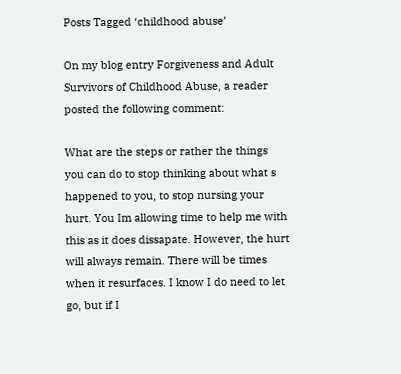Posts Tagged ‘childhood abuse’

On my blog entry Forgiveness and Adult Survivors of Childhood Abuse, a reader posted the following comment:

What are the steps or rather the things you can do to stop thinking about what s happened to you, to stop nursing your hurt. You Im allowing time to help me with this as it does dissapate. However, the hurt will always remain. There will be times when it resurfaces. I know I do need to let go, but if I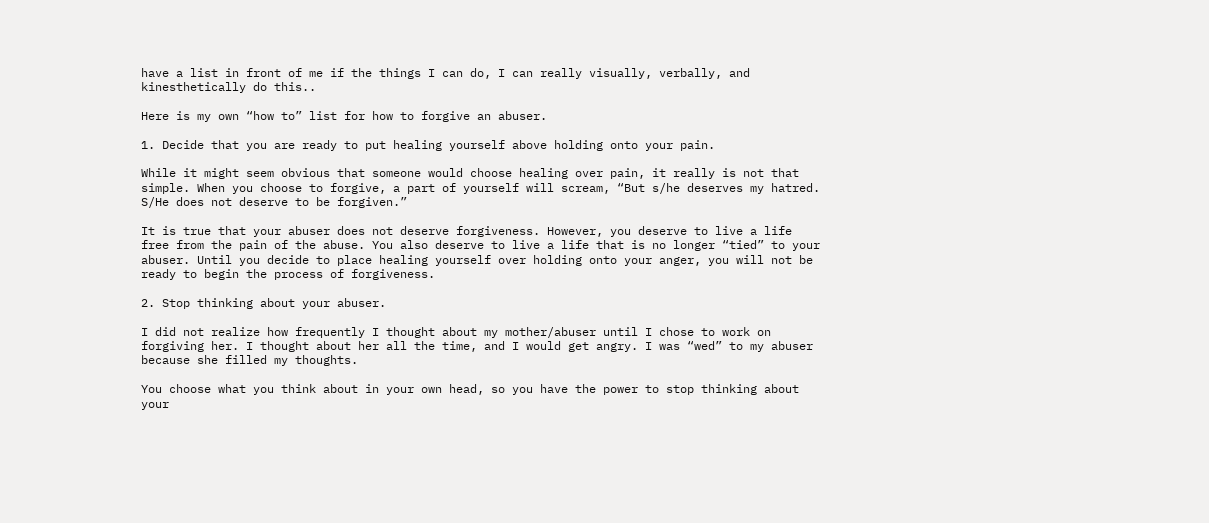have a list in front of me if the things I can do, I can really visually, verbally, and kinesthetically do this..

Here is my own “how to” list for how to forgive an abuser.

1. Decide that you are ready to put healing yourself above holding onto your pain.

While it might seem obvious that someone would choose healing over pain, it really is not that simple. When you choose to forgive, a part of yourself will scream, “But s/he deserves my hatred. S/He does not deserve to be forgiven.”

It is true that your abuser does not deserve forgiveness. However, you deserve to live a life free from the pain of the abuse. You also deserve to live a life that is no longer “tied” to your abuser. Until you decide to place healing yourself over holding onto your anger, you will not be ready to begin the process of forgiveness.

2. Stop thinking about your abuser.

I did not realize how frequently I thought about my mother/abuser until I chose to work on forgiving her. I thought about her all the time, and I would get angry. I was “wed” to my abuser because she filled my thoughts.

You choose what you think about in your own head, so you have the power to stop thinking about your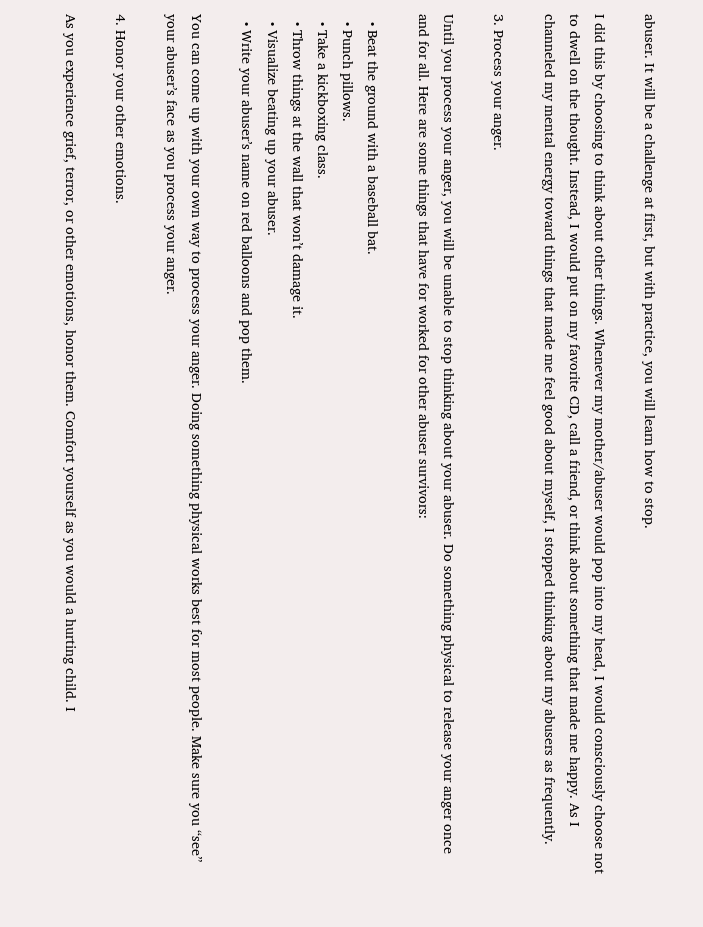abuser. It will be a challenge at first, but with practice, you will learn how to stop.

I did this by choosing to think about other things. Whenever my mother/abuser would pop into my head, I would consciously choose not to dwell on the thought. Instead, I would put on my favorite CD, call a friend, or think about something that made me happy. As I channeled my mental energy toward things that made me feel good about myself, I stopped thinking about my abusers as frequently.

3. Process your anger.

Until you process your anger, you will be unable to stop thinking about your abuser. Do something physical to release your anger once and for all. Here are some things that have for worked for other abuser survivors:

  • Beat the ground with a baseball bat.
  • Punch pillows.
  • Take a kickboxing class.
  • Throw things at the wall that won’t damage it.
  • Visualize beating up your abuser.
  • Write your abuser’s name on red balloons and pop them.

You can come up with your own way to process your anger. Doing something physical works best for most people. Make sure you “see” your abuser’s face as you process your anger.

4. Honor your other emotions.

As you experience grief, terror, or other emotions, honor them. Comfort yourself as you would a hurting child. I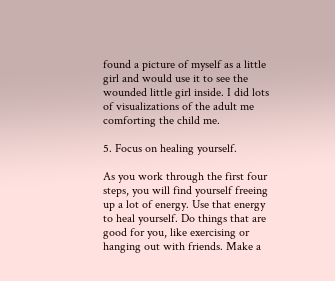found a picture of myself as a little girl and would use it to see the wounded little girl inside. I did lots of visualizations of the adult me comforting the child me.

5. Focus on healing yourself.

As you work through the first four steps, you will find yourself freeing up a lot of energy. Use that energy to heal yourself. Do things that are good for you, like exercising or hanging out with friends. Make a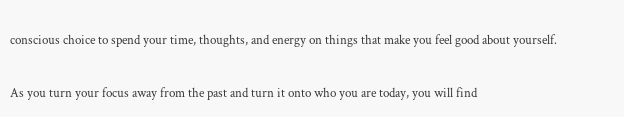conscious choice to spend your time, thoughts, and energy on things that make you feel good about yourself.

As you turn your focus away from the past and turn it onto who you are today, you will find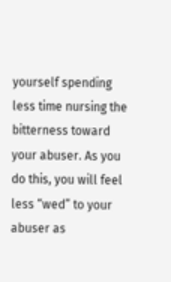yourself spending less time nursing the bitterness toward your abuser. As you do this, you will feel less “wed” to your abuser as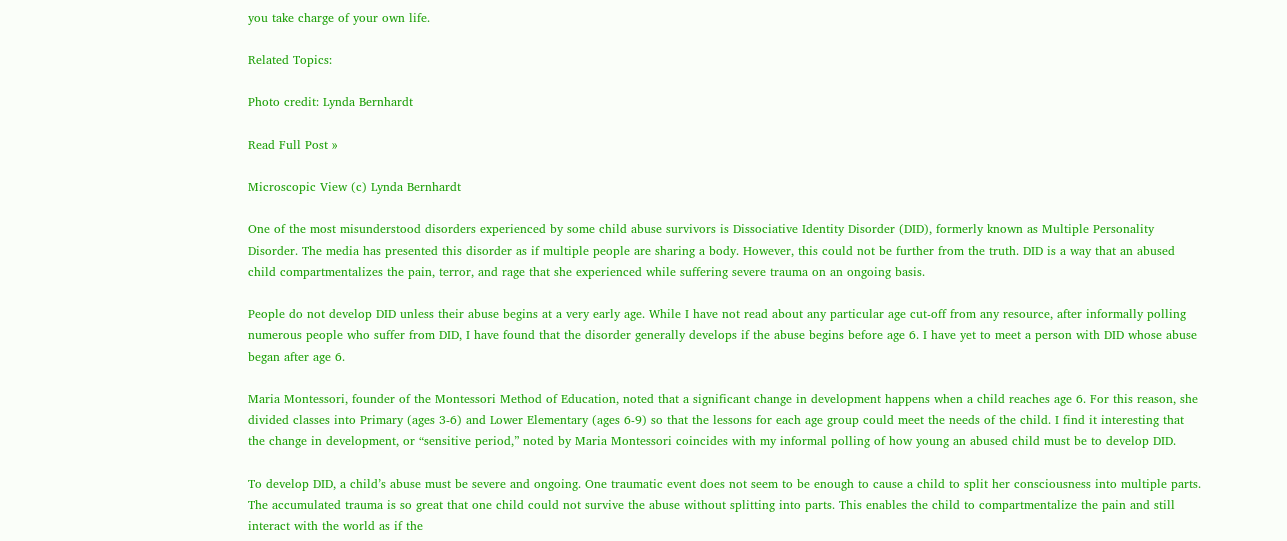you take charge of your own life.

Related Topics:

Photo credit: Lynda Bernhardt

Read Full Post »

Microscopic View (c) Lynda Bernhardt

One of the most misunderstood disorders experienced by some child abuse survivors is Dissociative Identity Disorder (DID), formerly known as Multiple Personality Disorder. The media has presented this disorder as if multiple people are sharing a body. However, this could not be further from the truth. DID is a way that an abused child compartmentalizes the pain, terror, and rage that she experienced while suffering severe trauma on an ongoing basis.

People do not develop DID unless their abuse begins at a very early age. While I have not read about any particular age cut-off from any resource, after informally polling numerous people who suffer from DID, I have found that the disorder generally develops if the abuse begins before age 6. I have yet to meet a person with DID whose abuse began after age 6.

Maria Montessori, founder of the Montessori Method of Education, noted that a significant change in development happens when a child reaches age 6. For this reason, she divided classes into Primary (ages 3-6) and Lower Elementary (ages 6-9) so that the lessons for each age group could meet the needs of the child. I find it interesting that the change in development, or “sensitive period,” noted by Maria Montessori coincides with my informal polling of how young an abused child must be to develop DID.

To develop DID, a child’s abuse must be severe and ongoing. One traumatic event does not seem to be enough to cause a child to split her consciousness into multiple parts. The accumulated trauma is so great that one child could not survive the abuse without splitting into parts. This enables the child to compartmentalize the pain and still interact with the world as if the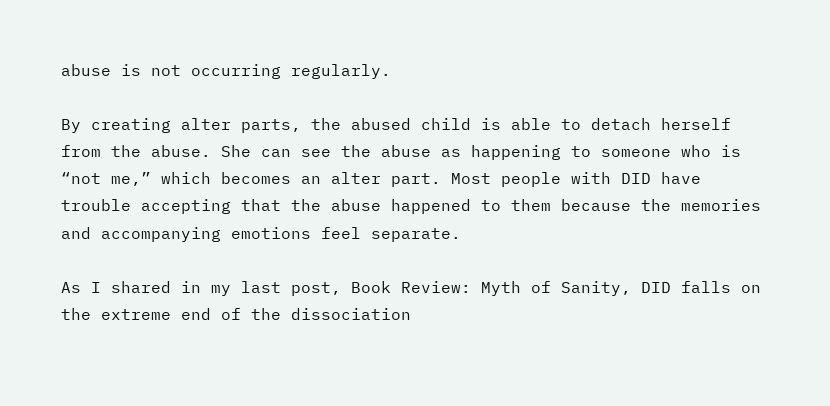abuse is not occurring regularly.

By creating alter parts, the abused child is able to detach herself from the abuse. She can see the abuse as happening to someone who is “not me,” which becomes an alter part. Most people with DID have trouble accepting that the abuse happened to them because the memories and accompanying emotions feel separate.

As I shared in my last post, Book Review: Myth of Sanity, DID falls on the extreme end of the dissociation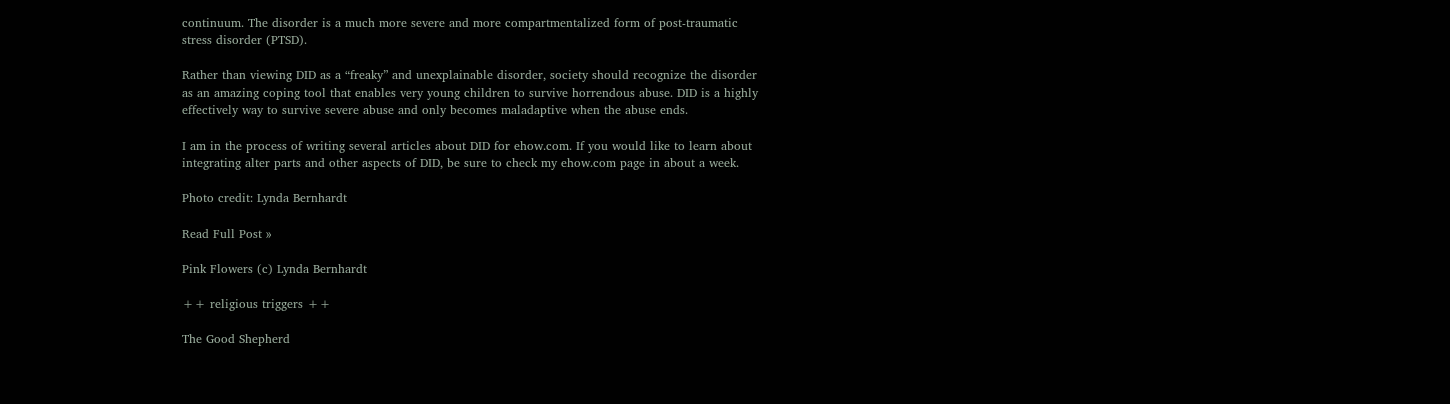continuum. The disorder is a much more severe and more compartmentalized form of post-traumatic stress disorder (PTSD).

Rather than viewing DID as a “freaky” and unexplainable disorder, society should recognize the disorder as an amazing coping tool that enables very young children to survive horrendous abuse. DID is a highly effectively way to survive severe abuse and only becomes maladaptive when the abuse ends.

I am in the process of writing several articles about DID for ehow.com. If you would like to learn about integrating alter parts and other aspects of DID, be sure to check my ehow.com page in about a week.

Photo credit: Lynda Bernhardt

Read Full Post »

Pink Flowers (c) Lynda Bernhardt

++ religious triggers ++

The Good Shepherd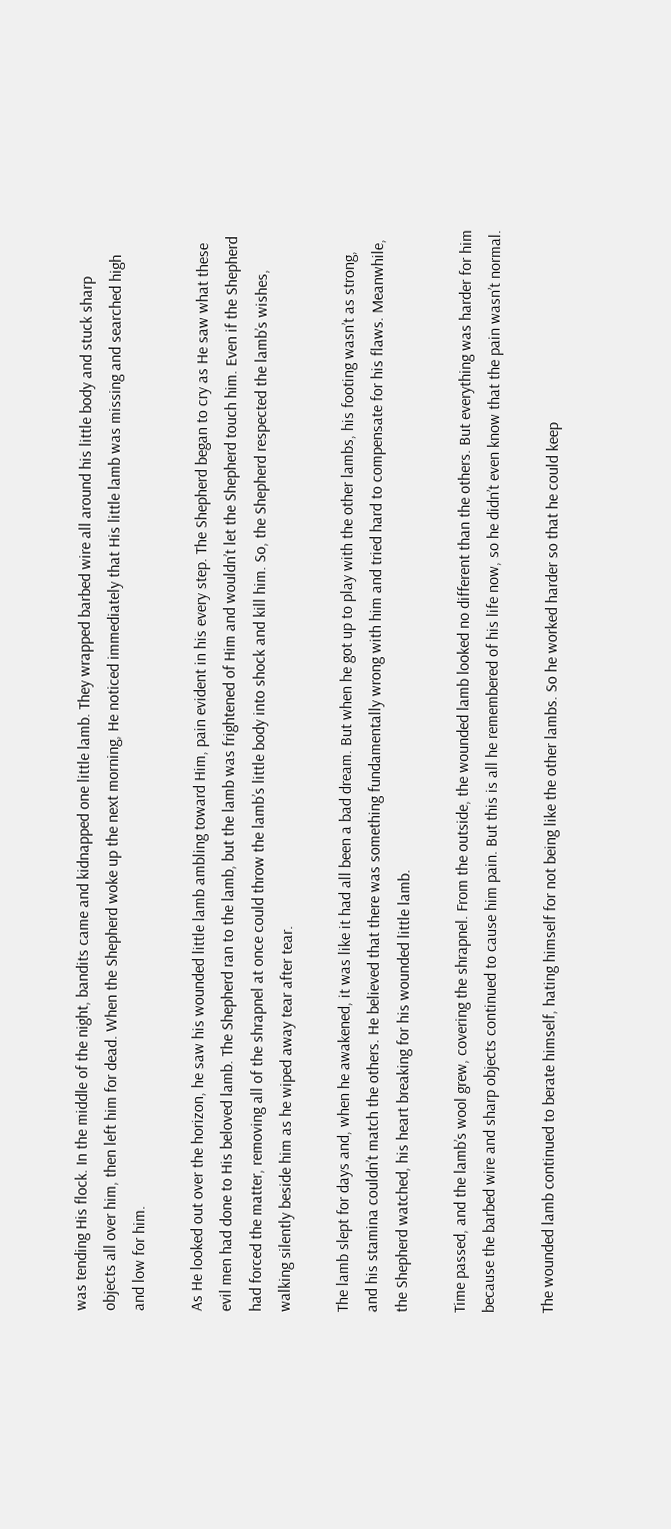was tending His flock. In the middle of the night, bandits came and kidnapped one little lamb. They wrapped barbed wire all around his little body and stuck sharp objects all over him, then left him for dead. When the Shepherd woke up the next morning, He noticed immediately that His little lamb was missing and searched high and low for him.

As He looked out over the horizon, he saw his wounded little lamb ambling toward Him, pain evident in his every step. The Shepherd began to cry as He saw what these evil men had done to His beloved lamb. The Shepherd ran to the lamb, but the lamb was frightened of Him and wouldn’t let the Shepherd touch him. Even if the Shepherd had forced the matter, removing all of the shrapnel at once could throw the lamb’s little body into shock and kill him. So, the Shepherd respected the lamb’s wishes, walking silently beside him as he wiped away tear after tear.

The lamb slept for days and, when he awakened, it was like it had all been a bad dream. But when he got up to play with the other lambs, his footing wasn’t as strong, and his stamina couldn’t match the others. He believed that there was something fundamentally wrong with him and tried hard to compensate for his flaws. Meanwhile, the Shepherd watched, his heart breaking for his wounded little lamb.

Time passed, and the lamb’s wool grew, covering the shrapnel. From the outside, the wounded lamb looked no different than the others. But everything was harder for him because the barbed wire and sharp objects continued to cause him pain. But this is all he remembered of his life now, so he didn’t even know that the pain wasn’t normal.

The wounded lamb continued to berate himself, hating himself for not being like the other lambs. So he worked harder so that he could keep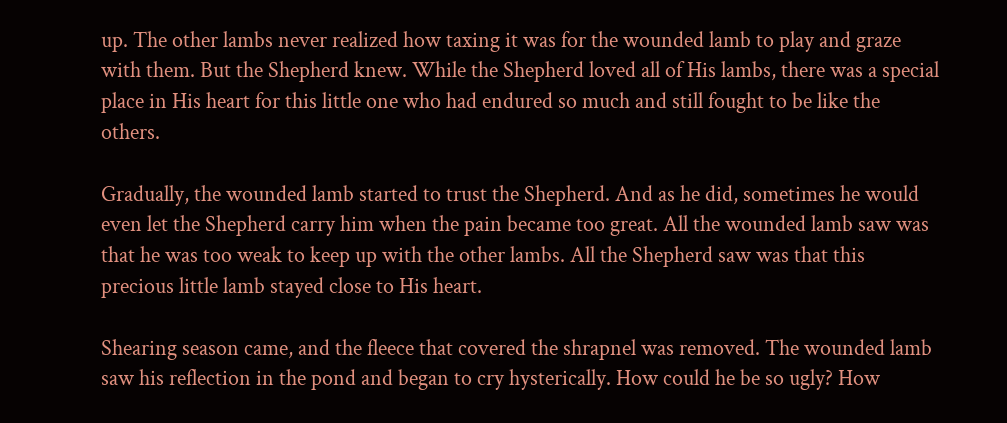up. The other lambs never realized how taxing it was for the wounded lamb to play and graze with them. But the Shepherd knew. While the Shepherd loved all of His lambs, there was a special place in His heart for this little one who had endured so much and still fought to be like the others.

Gradually, the wounded lamb started to trust the Shepherd. And as he did, sometimes he would even let the Shepherd carry him when the pain became too great. All the wounded lamb saw was that he was too weak to keep up with the other lambs. All the Shepherd saw was that this precious little lamb stayed close to His heart.

Shearing season came, and the fleece that covered the shrapnel was removed. The wounded lamb saw his reflection in the pond and began to cry hysterically. How could he be so ugly? How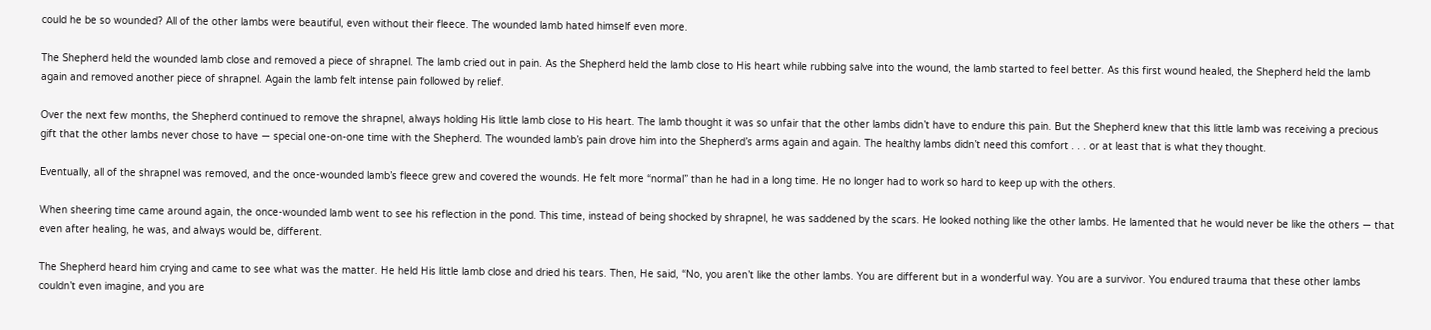could he be so wounded? All of the other lambs were beautiful, even without their fleece. The wounded lamb hated himself even more.

The Shepherd held the wounded lamb close and removed a piece of shrapnel. The lamb cried out in pain. As the Shepherd held the lamb close to His heart while rubbing salve into the wound, the lamb started to feel better. As this first wound healed, the Shepherd held the lamb again and removed another piece of shrapnel. Again the lamb felt intense pain followed by relief.

Over the next few months, the Shepherd continued to remove the shrapnel, always holding His little lamb close to His heart. The lamb thought it was so unfair that the other lambs didn’t have to endure this pain. But the Shepherd knew that this little lamb was receiving a precious gift that the other lambs never chose to have — special one-on-one time with the Shepherd. The wounded lamb’s pain drove him into the Shepherd’s arms again and again. The healthy lambs didn’t need this comfort . . . or at least that is what they thought.

Eventually, all of the shrapnel was removed, and the once-wounded lamb’s fleece grew and covered the wounds. He felt more “normal” than he had in a long time. He no longer had to work so hard to keep up with the others.

When sheering time came around again, the once-wounded lamb went to see his reflection in the pond. This time, instead of being shocked by shrapnel, he was saddened by the scars. He looked nothing like the other lambs. He lamented that he would never be like the others — that even after healing, he was, and always would be, different.

The Shepherd heard him crying and came to see what was the matter. He held His little lamb close and dried his tears. Then, He said, “No, you aren’t like the other lambs. You are different but in a wonderful way. You are a survivor. You endured trauma that these other lambs couldn’t even imagine, and you are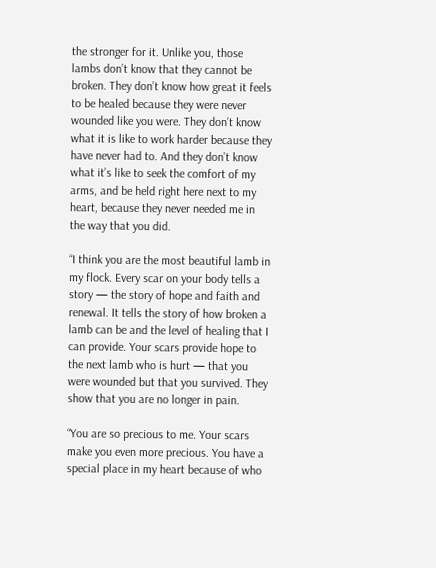the stronger for it. Unlike you, those lambs don’t know that they cannot be broken. They don’t know how great it feels to be healed because they were never wounded like you were. They don’t know what it is like to work harder because they have never had to. And they don’t know what it’s like to seek the comfort of my arms, and be held right here next to my heart, because they never needed me in the way that you did.

“I think you are the most beautiful lamb in my flock. Every scar on your body tells a story — the story of hope and faith and renewal. It tells the story of how broken a lamb can be and the level of healing that I can provide. Your scars provide hope to the next lamb who is hurt — that you were wounded but that you survived. They show that you are no longer in pain.

“You are so precious to me. Your scars make you even more precious. You have a special place in my heart because of who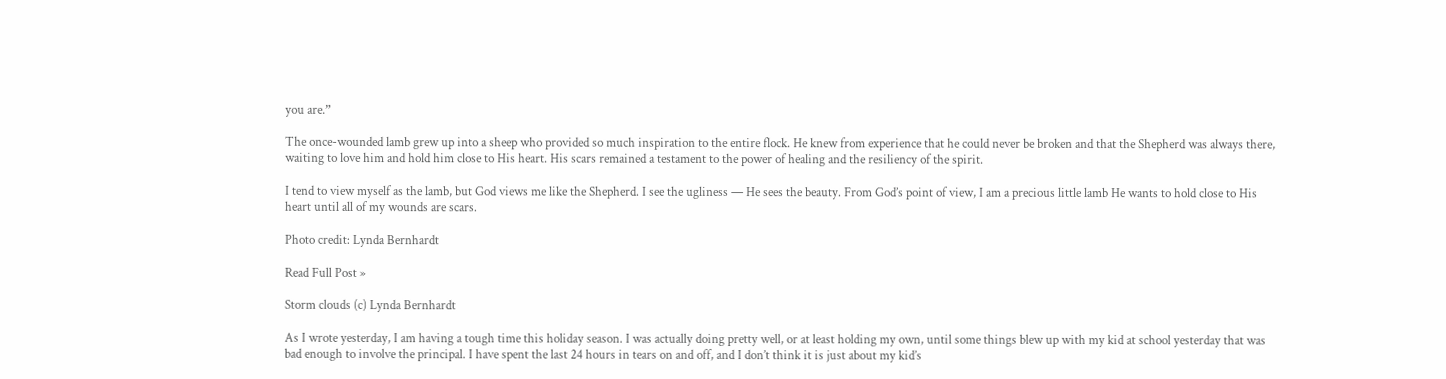you are.”

The once-wounded lamb grew up into a sheep who provided so much inspiration to the entire flock. He knew from experience that he could never be broken and that the Shepherd was always there, waiting to love him and hold him close to His heart. His scars remained a testament to the power of healing and the resiliency of the spirit.

I tend to view myself as the lamb, but God views me like the Shepherd. I see the ugliness — He sees the beauty. From God’s point of view, I am a precious little lamb He wants to hold close to His heart until all of my wounds are scars.

Photo credit: Lynda Bernhardt

Read Full Post »

Storm clouds (c) Lynda Bernhardt

As I wrote yesterday, I am having a tough time this holiday season. I was actually doing pretty well, or at least holding my own, until some things blew up with my kid at school yesterday that was bad enough to involve the principal. I have spent the last 24 hours in tears on and off, and I don’t think it is just about my kid’s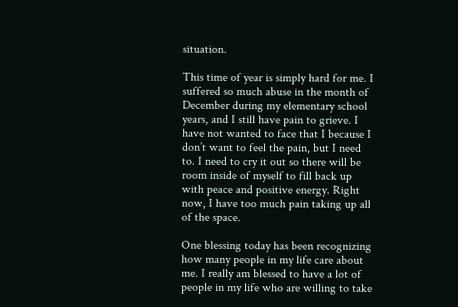situation.

This time of year is simply hard for me. I suffered so much abuse in the month of December during my elementary school years, and I still have pain to grieve. I have not wanted to face that I because I don’t want to feel the pain, but I need to. I need to cry it out so there will be room inside of myself to fill back up with peace and positive energy. Right now, I have too much pain taking up all of the space.

One blessing today has been recognizing how many people in my life care about me. I really am blessed to have a lot of people in my life who are willing to take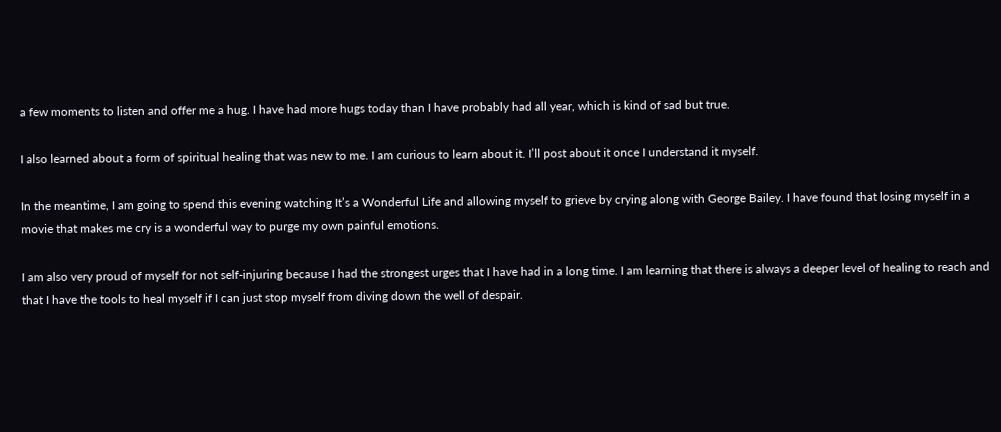a few moments to listen and offer me a hug. I have had more hugs today than I have probably had all year, which is kind of sad but true.

I also learned about a form of spiritual healing that was new to me. I am curious to learn about it. I’ll post about it once I understand it myself.

In the meantime, I am going to spend this evening watching It’s a Wonderful Life and allowing myself to grieve by crying along with George Bailey. I have found that losing myself in a movie that makes me cry is a wonderful way to purge my own painful emotions.

I am also very proud of myself for not self-injuring because I had the strongest urges that I have had in a long time. I am learning that there is always a deeper level of healing to reach and that I have the tools to heal myself if I can just stop myself from diving down the well of despair.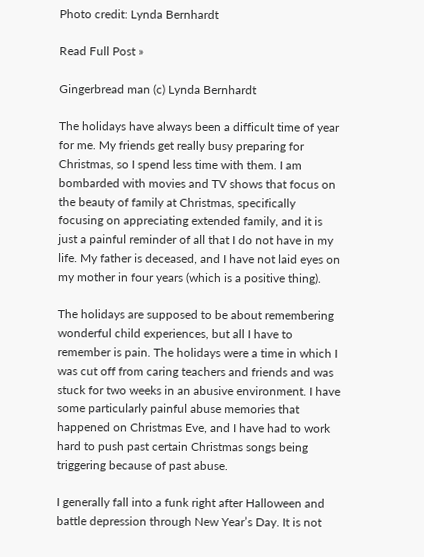Photo credit: Lynda Bernhardt

Read Full Post »

Gingerbread man (c) Lynda Bernhardt

The holidays have always been a difficult time of year for me. My friends get really busy preparing for Christmas, so I spend less time with them. I am bombarded with movies and TV shows that focus on the beauty of family at Christmas, specifically focusing on appreciating extended family, and it is just a painful reminder of all that I do not have in my life. My father is deceased, and I have not laid eyes on my mother in four years (which is a positive thing).

The holidays are supposed to be about remembering wonderful child experiences, but all I have to remember is pain. The holidays were a time in which I was cut off from caring teachers and friends and was stuck for two weeks in an abusive environment. I have some particularly painful abuse memories that happened on Christmas Eve, and I have had to work hard to push past certain Christmas songs being triggering because of past abuse.

I generally fall into a funk right after Halloween and battle depression through New Year’s Day. It is not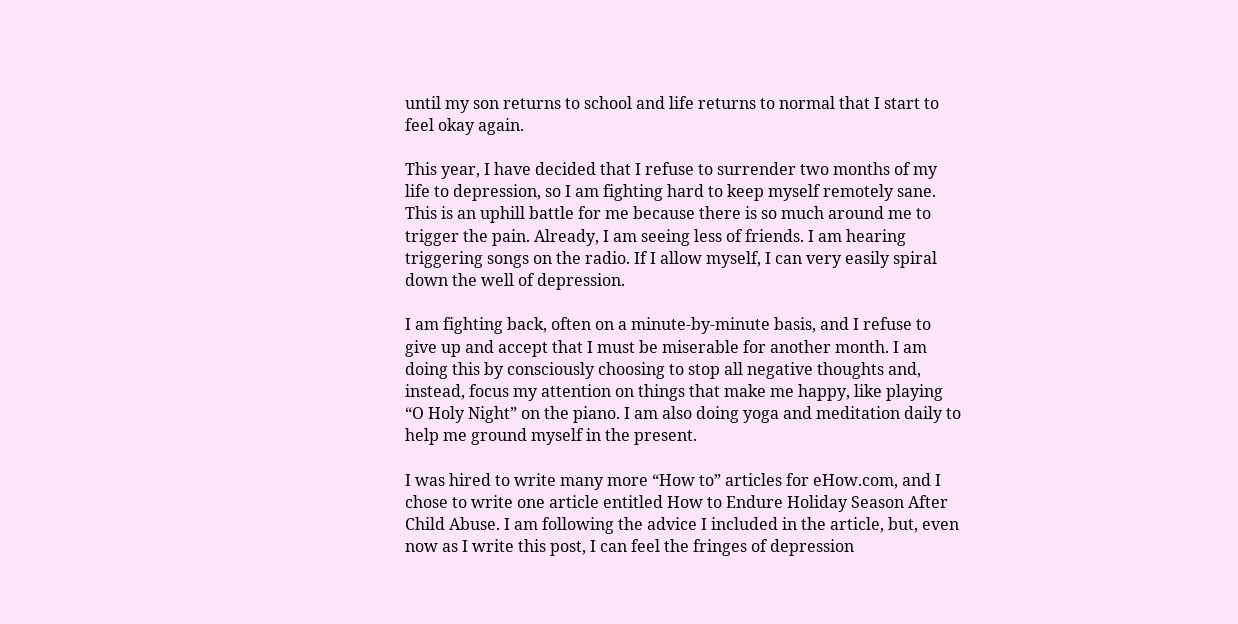until my son returns to school and life returns to normal that I start to feel okay again.

This year, I have decided that I refuse to surrender two months of my life to depression, so I am fighting hard to keep myself remotely sane. This is an uphill battle for me because there is so much around me to trigger the pain. Already, I am seeing less of friends. I am hearing triggering songs on the radio. If I allow myself, I can very easily spiral down the well of depression.

I am fighting back, often on a minute-by-minute basis, and I refuse to give up and accept that I must be miserable for another month. I am doing this by consciously choosing to stop all negative thoughts and, instead, focus my attention on things that make me happy, like playing “O Holy Night” on the piano. I am also doing yoga and meditation daily to help me ground myself in the present.

I was hired to write many more “How to” articles for eHow.com, and I chose to write one article entitled How to Endure Holiday Season After Child Abuse. I am following the advice I included in the article, but, even now as I write this post, I can feel the fringes of depression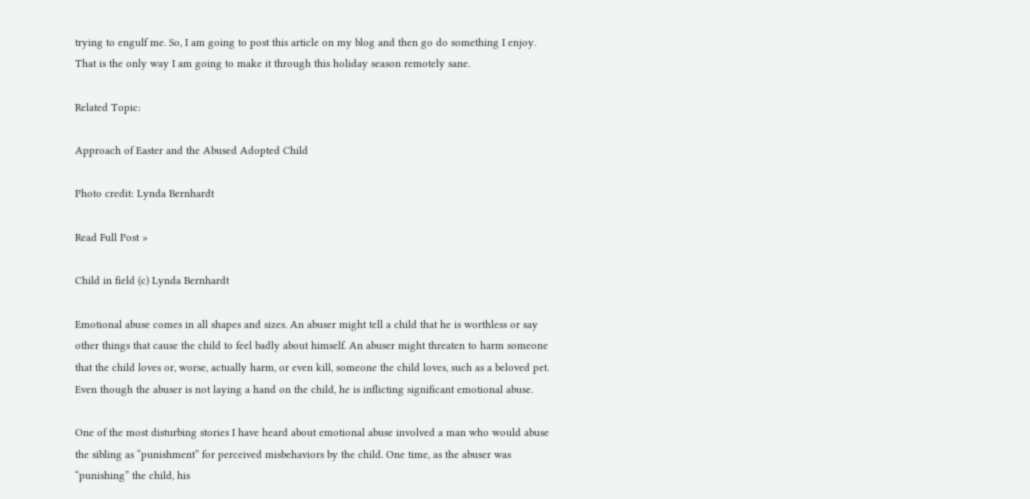trying to engulf me. So, I am going to post this article on my blog and then go do something I enjoy. That is the only way I am going to make it through this holiday season remotely sane.

Related Topic:

Approach of Easter and the Abused Adopted Child

Photo credit: Lynda Bernhardt

Read Full Post »

Child in field (c) Lynda Bernhardt

Emotional abuse comes in all shapes and sizes. An abuser might tell a child that he is worthless or say other things that cause the child to feel badly about himself. An abuser might threaten to harm someone that the child loves or, worse, actually harm, or even kill, someone the child loves, such as a beloved pet. Even though the abuser is not laying a hand on the child, he is inflicting significant emotional abuse.

One of the most disturbing stories I have heard about emotional abuse involved a man who would abuse the sibling as “punishment” for perceived misbehaviors by the child. One time, as the abuser was “punishing” the child, his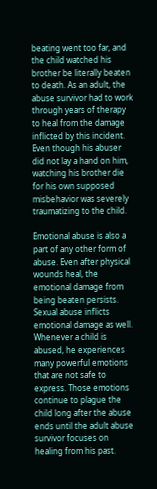beating went too far, and the child watched his brother be literally beaten to death. As an adult, the abuse survivor had to work through years of therapy to heal from the damage inflicted by this incident. Even though his abuser did not lay a hand on him, watching his brother die for his own supposed misbehavior was severely traumatizing to the child.

Emotional abuse is also a part of any other form of abuse. Even after physical wounds heal, the emotional damage from being beaten persists. Sexual abuse inflicts emotional damage as well. Whenever a child is abused, he experiences many powerful emotions that are not safe to express. Those emotions continue to plague the child long after the abuse ends until the adult abuse survivor focuses on healing from his past.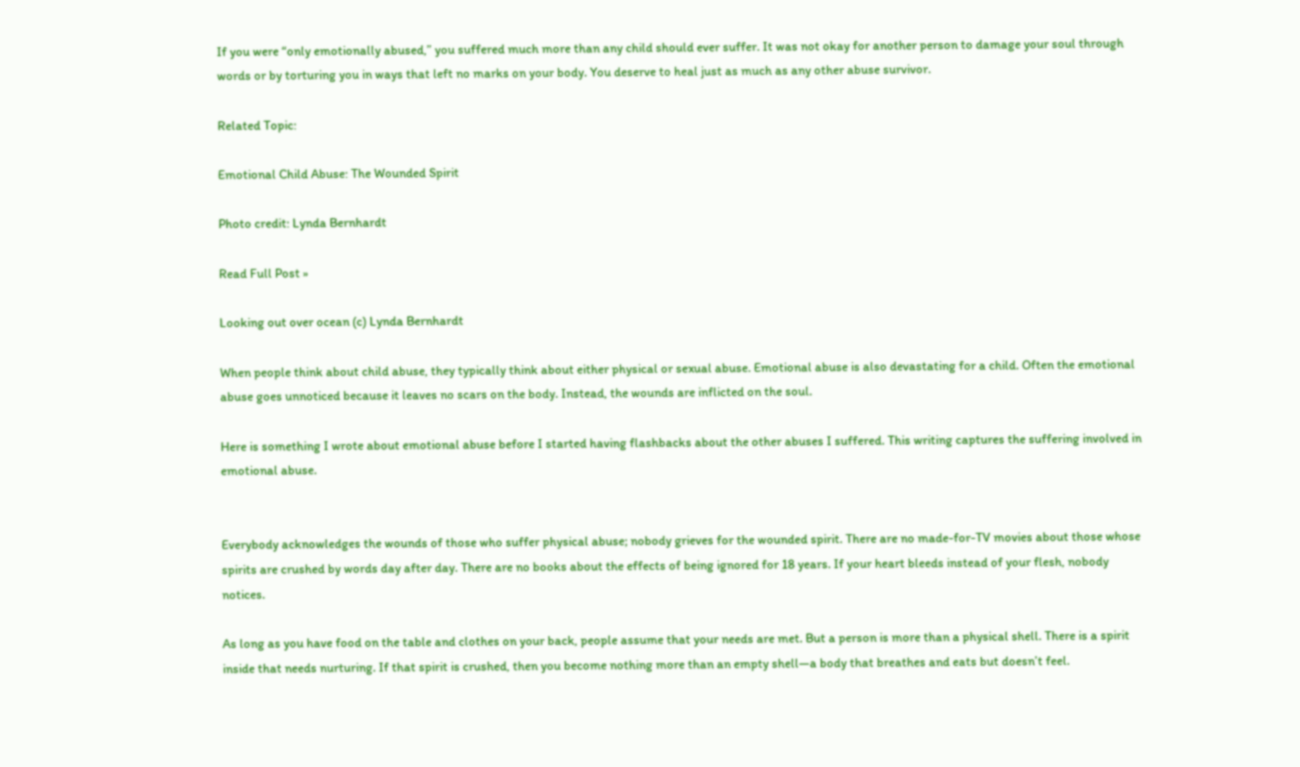If you were “only emotionally abused,” you suffered much more than any child should ever suffer. It was not okay for another person to damage your soul through words or by torturing you in ways that left no marks on your body. You deserve to heal just as much as any other abuse survivor.

Related Topic:

Emotional Child Abuse: The Wounded Spirit

Photo credit: Lynda Bernhardt

Read Full Post »

Looking out over ocean (c) Lynda Bernhardt

When people think about child abuse, they typically think about either physical or sexual abuse. Emotional abuse is also devastating for a child. Often the emotional abuse goes unnoticed because it leaves no scars on the body. Instead, the wounds are inflicted on the soul.

Here is something I wrote about emotional abuse before I started having flashbacks about the other abuses I suffered. This writing captures the suffering involved in emotional abuse.


Everybody acknowledges the wounds of those who suffer physical abuse; nobody grieves for the wounded spirit. There are no made-for-TV movies about those whose spirits are crushed by words day after day. There are no books about the effects of being ignored for 18 years. If your heart bleeds instead of your flesh, nobody notices.

As long as you have food on the table and clothes on your back, people assume that your needs are met. But a person is more than a physical shell. There is a spirit inside that needs nurturing. If that spirit is crushed, then you become nothing more than an empty shell—a body that breathes and eats but doesn’t feel.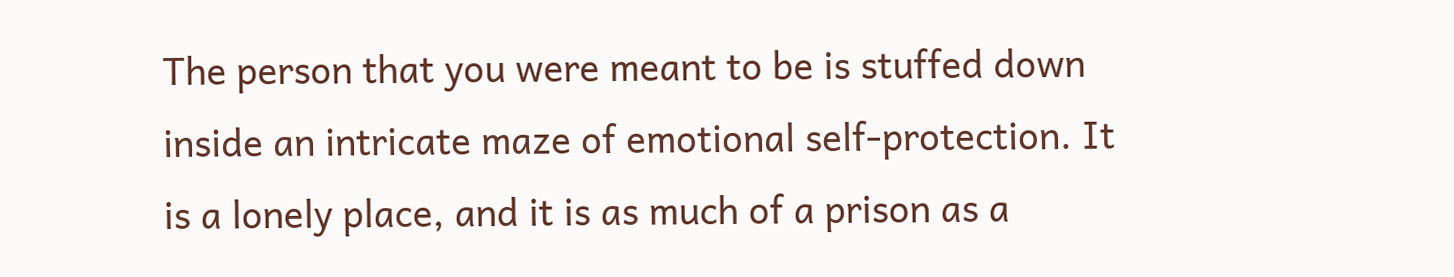The person that you were meant to be is stuffed down inside an intricate maze of emotional self-protection. It is a lonely place, and it is as much of a prison as a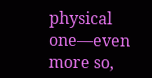physical one—even more so,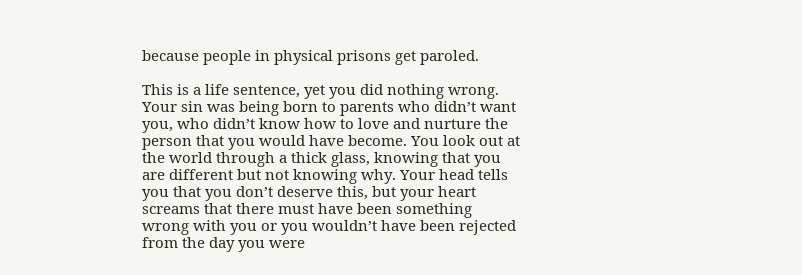because people in physical prisons get paroled.

This is a life sentence, yet you did nothing wrong. Your sin was being born to parents who didn’t want you, who didn’t know how to love and nurture the person that you would have become. You look out at the world through a thick glass, knowing that you are different but not knowing why. Your head tells you that you don’t deserve this, but your heart screams that there must have been something wrong with you or you wouldn’t have been rejected from the day you were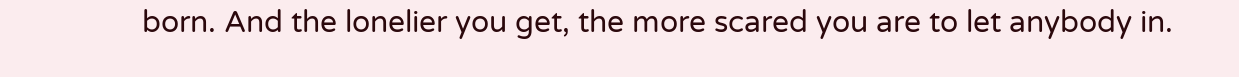born. And the lonelier you get, the more scared you are to let anybody in.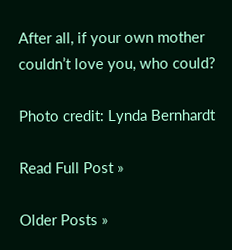After all, if your own mother couldn’t love you, who could?

Photo credit: Lynda Bernhardt

Read Full Post »

Older Posts »